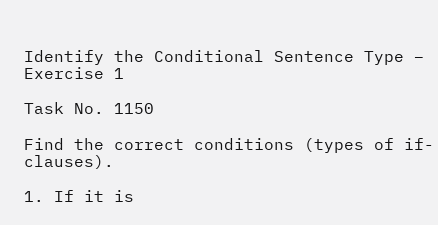Identify the Conditional Sentence Type – Exercise 1

Task No. 1150

Find the correct conditions (types of if-clauses).

1. If it is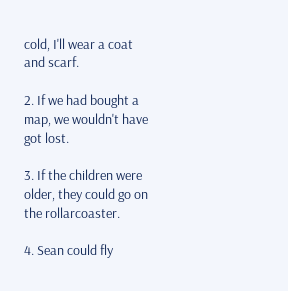cold, I'll wear a coat and scarf.

2. If we had bought a map, we wouldn't have got lost.

3. If the children were older, they could go on the rollarcoaster.

4. Sean could fly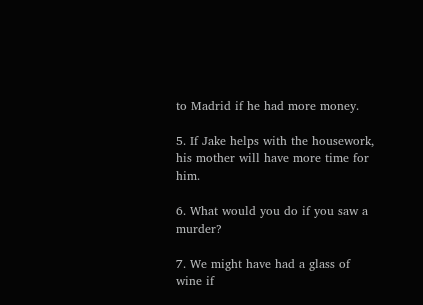to Madrid if he had more money.

5. If Jake helps with the housework, his mother will have more time for him.

6. What would you do if you saw a murder?

7. We might have had a glass of wine if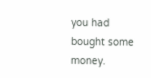you had bought some money.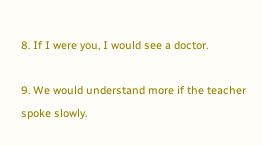8. If I were you, I would see a doctor.

9. We would understand more if the teacher spoke slowly.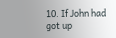10. If John had got up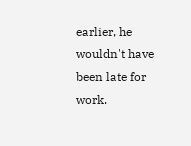earlier, he wouldn't have been late for work.